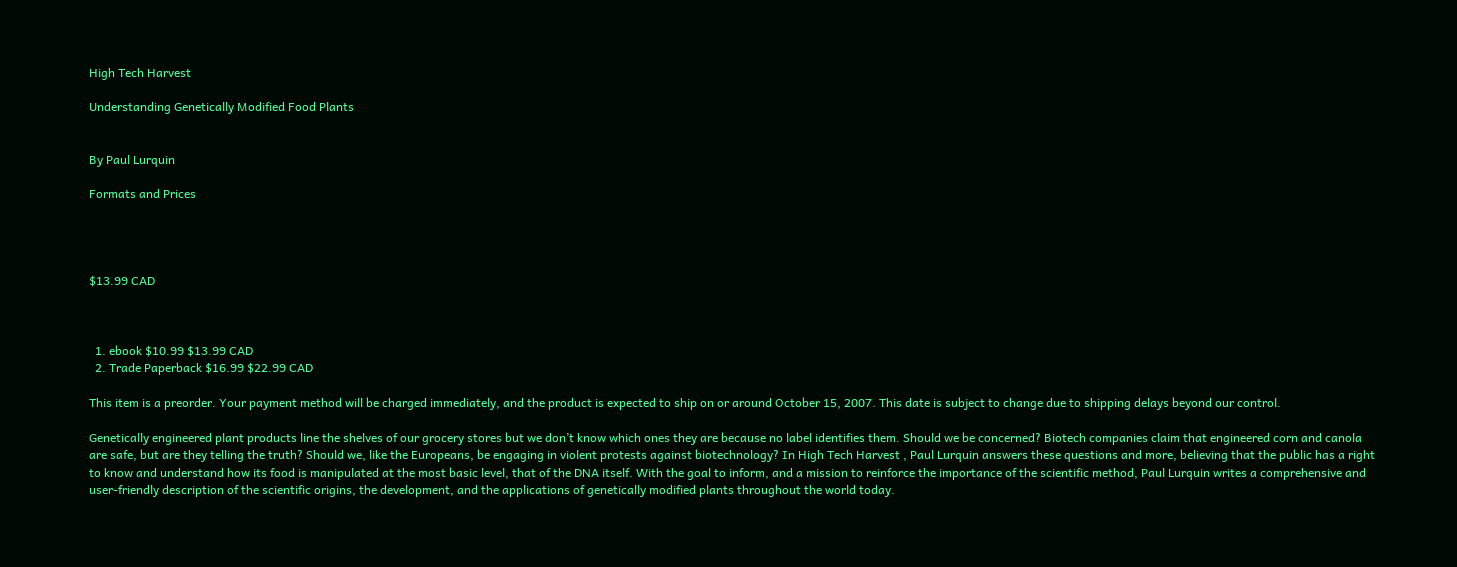High Tech Harvest

Understanding Genetically Modified Food Plants


By Paul Lurquin

Formats and Prices




$13.99 CAD



  1. ebook $10.99 $13.99 CAD
  2. Trade Paperback $16.99 $22.99 CAD

This item is a preorder. Your payment method will be charged immediately, and the product is expected to ship on or around October 15, 2007. This date is subject to change due to shipping delays beyond our control.

Genetically engineered plant products line the shelves of our grocery stores but we don’t know which ones they are because no label identifies them. Should we be concerned? Biotech companies claim that engineered corn and canola are safe, but are they telling the truth? Should we, like the Europeans, be engaging in violent protests against biotechnology? In High Tech Harvest , Paul Lurquin answers these questions and more, believing that the public has a right to know and understand how its food is manipulated at the most basic level, that of the DNA itself. With the goal to inform, and a mission to reinforce the importance of the scientific method, Paul Lurquin writes a comprehensive and user-friendly description of the scientific origins, the development, and the applications of genetically modified plants throughout the world today.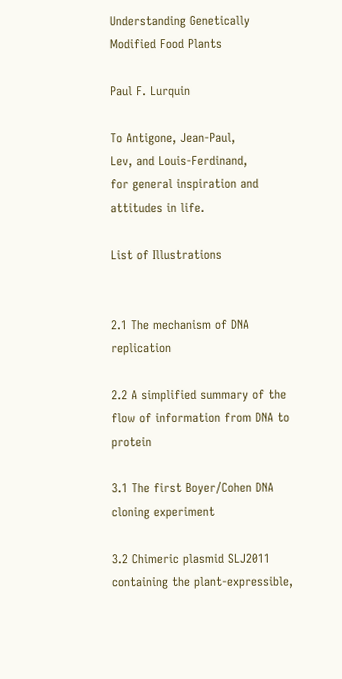Understanding Genetically
Modified Food Plants

Paul F. Lurquin

To Antigone, Jean-Paul,
Lev, and Louis-Ferdinand,
for general inspiration and attitudes in life.

List of Illustrations


2.1 The mechanism of DNA replication

2.2 A simplified summary of the flow of information from DNA to protein

3.1 The first Boyer/Cohen DNA cloning experiment

3.2 Chimeric plasmid SLJ2011 containing the plant-expressible,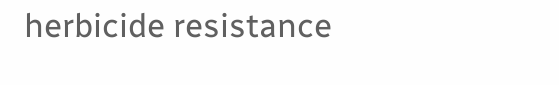herbicide resistance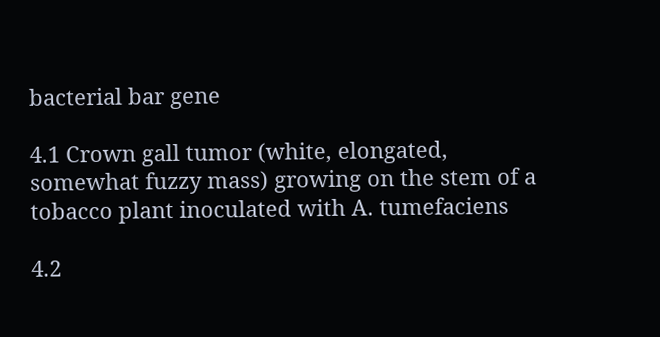bacterial bar gene

4.1 Crown gall tumor (white, elongated, somewhat fuzzy mass) growing on the stem of a tobacco plant inoculated with A. tumefaciens

4.2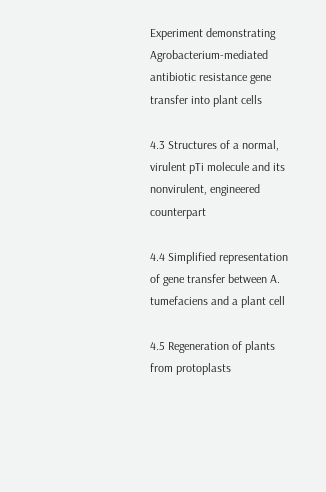Experiment demonstrating Agrobacterium-mediated antibiotic resistance gene transfer into plant cells

4.3 Structures of a normal, virulent pTi molecule and its nonvirulent, engineered counterpart

4.4 Simplified representation of gene transfer between A. tumefaciens and a plant cell

4.5 Regeneration of plants from protoplasts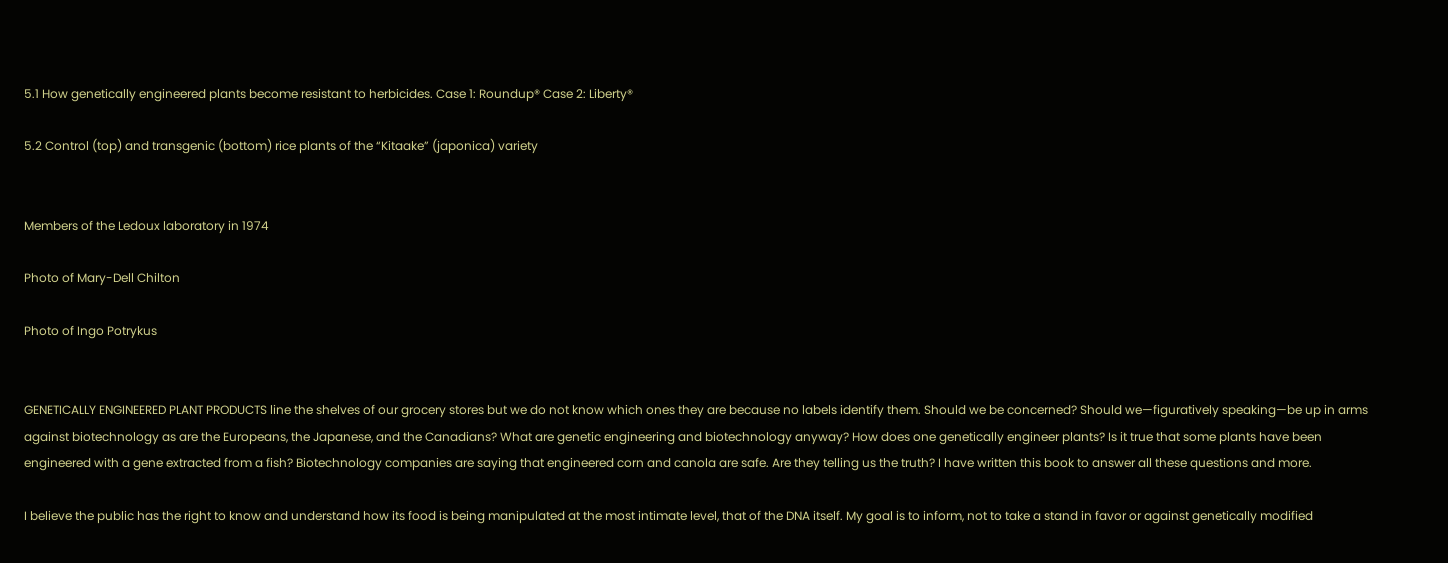5.1 How genetically engineered plants become resistant to herbicides. Case 1: Roundup® Case 2: Liberty®

5.2 Control (top) and transgenic (bottom) rice plants of the “Kitaake” (japonica) variety


Members of the Ledoux laboratory in 1974

Photo of Mary-Dell Chilton

Photo of Ingo Potrykus


GENETICALLY ENGINEERED PLANT PRODUCTS line the shelves of our grocery stores but we do not know which ones they are because no labels identify them. Should we be concerned? Should we—figuratively speaking—be up in arms against biotechnology as are the Europeans, the Japanese, and the Canadians? What are genetic engineering and biotechnology anyway? How does one genetically engineer plants? Is it true that some plants have been engineered with a gene extracted from a fish? Biotechnology companies are saying that engineered corn and canola are safe. Are they telling us the truth? I have written this book to answer all these questions and more.

I believe the public has the right to know and understand how its food is being manipulated at the most intimate level, that of the DNA itself. My goal is to inform, not to take a stand in favor or against genetically modified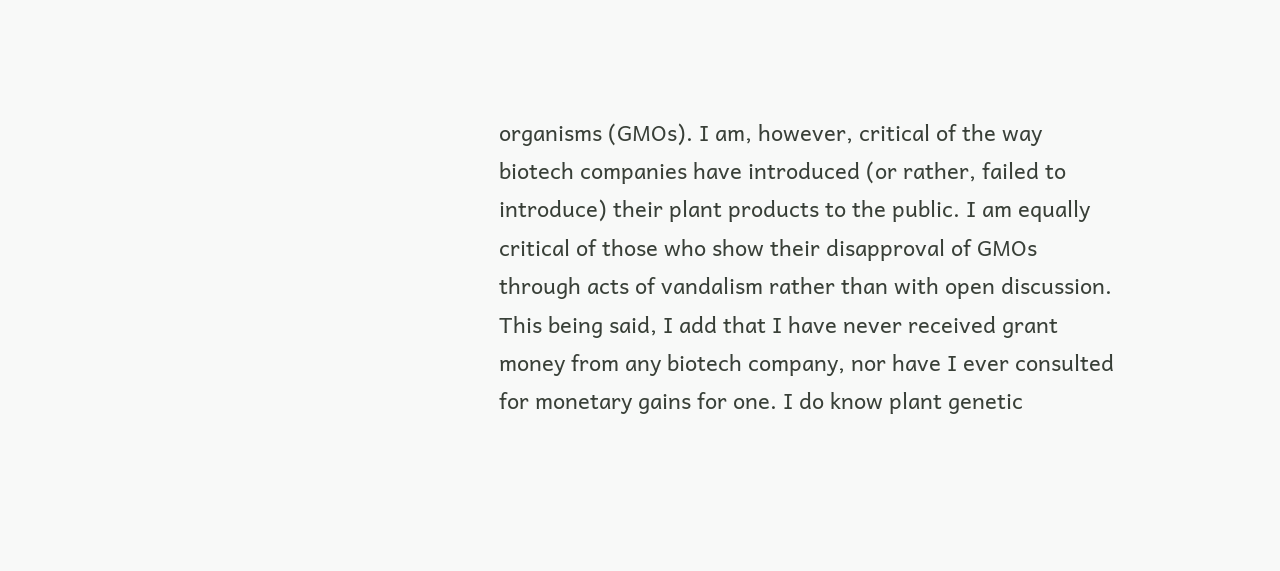organisms (GMOs). I am, however, critical of the way biotech companies have introduced (or rather, failed to introduce) their plant products to the public. I am equally critical of those who show their disapproval of GMOs through acts of vandalism rather than with open discussion. This being said, I add that I have never received grant money from any biotech company, nor have I ever consulted for monetary gains for one. I do know plant genetic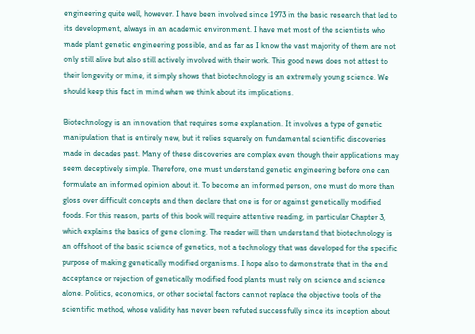engineering quite well, however. I have been involved since 1973 in the basic research that led to its development, always in an academic environment. I have met most of the scientists who made plant genetic engineering possible, and as far as I know the vast majority of them are not only still alive but also still actively involved with their work. This good news does not attest to their longevity or mine, it simply shows that biotechnology is an extremely young science. We should keep this fact in mind when we think about its implications.

Biotechnology is an innovation that requires some explanation. It involves a type of genetic manipulation that is entirely new, but it relies squarely on fundamental scientific discoveries made in decades past. Many of these discoveries are complex even though their applications may seem deceptively simple. Therefore, one must understand genetic engineering before one can formulate an informed opinion about it. To become an informed person, one must do more than gloss over difficult concepts and then declare that one is for or against genetically modified foods. For this reason, parts of this book will require attentive reading, in particular Chapter 3, which explains the basics of gene cloning. The reader will then understand that biotechnology is an offshoot of the basic science of genetics, not a technology that was developed for the specific purpose of making genetically modified organisms. I hope also to demonstrate that in the end acceptance or rejection of genetically modified food plants must rely on science and science alone. Politics, economics, or other societal factors cannot replace the objective tools of the scientific method, whose validity has never been refuted successfully since its inception about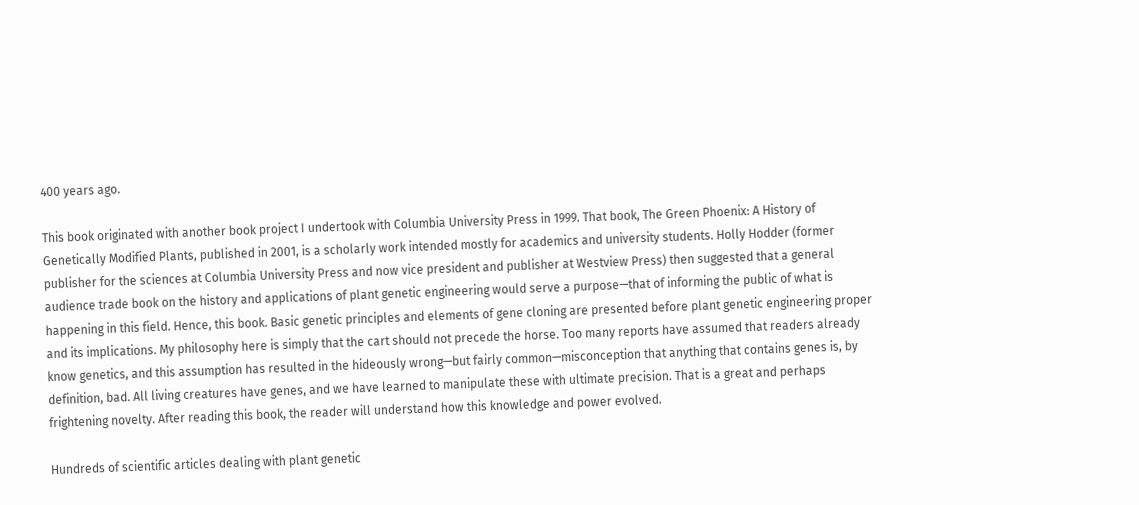400 years ago.

This book originated with another book project I undertook with Columbia University Press in 1999. That book, The Green Phoenix: A History of Genetically Modified Plants, published in 2001, is a scholarly work intended mostly for academics and university students. Holly Hodder (former publisher for the sciences at Columbia University Press and now vice president and publisher at Westview Press) then suggested that a general audience trade book on the history and applications of plant genetic engineering would serve a purpose—that of informing the public of what is happening in this field. Hence, this book. Basic genetic principles and elements of gene cloning are presented before plant genetic engineering proper and its implications. My philosophy here is simply that the cart should not precede the horse. Too many reports have assumed that readers already know genetics, and this assumption has resulted in the hideously wrong—but fairly common—misconception that anything that contains genes is, by definition, bad. All living creatures have genes, and we have learned to manipulate these with ultimate precision. That is a great and perhaps frightening novelty. After reading this book, the reader will understand how this knowledge and power evolved.

Hundreds of scientific articles dealing with plant genetic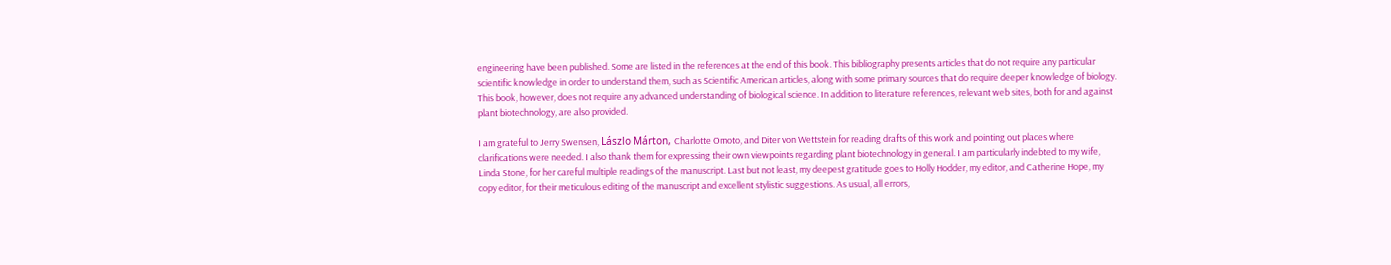engineering have been published. Some are listed in the references at the end of this book. This bibliography presents articles that do not require any particular scientific knowledge in order to understand them, such as Scientific American articles, along with some primary sources that do require deeper knowledge of biology. This book, however, does not require any advanced understanding of biological science. In addition to literature references, relevant web sites, both for and against plant biotechnology, are also provided.

I am grateful to Jerry Swensen, Lászlo Márton, Charlotte Omoto, and Diter von Wettstein for reading drafts of this work and pointing out places where clarifications were needed. I also thank them for expressing their own viewpoints regarding plant biotechnology in general. I am particularly indebted to my wife, Linda Stone, for her careful multiple readings of the manuscript. Last but not least, my deepest gratitude goes to Holly Hodder, my editor, and Catherine Hope, my copy editor, for their meticulous editing of the manuscript and excellent stylistic suggestions. As usual, all errors,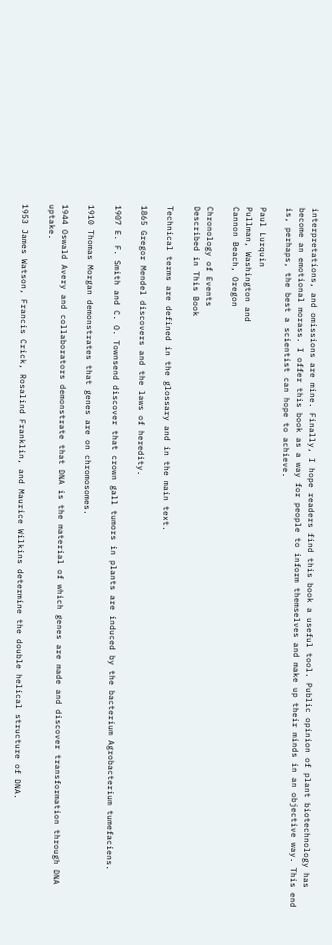interpretations, and omissions are mine. Finally, I hope readers find this book a useful tool. Public opinion of plant biotechnology has become an emotional morass. I offer this book as a way for people to inform themselves and make up their minds in an objective way. This end is, perhaps, the best a scientist can hope to achieve.

Paul Lurquin
Pullman, Washington and
Cannon Beach, Oregon

Chronology of Events
Described in This Book

Technical terms are defined in the glossary and in the main text.

1865 Gregor Mendel discovers and the laws of heredity.

1907 E. F. Smith and C. O. Townsend discover that crown gall tumors in plants are induced by the bacterium Agrobacterium tumefaciens.

1910 Thomas Morgan demonstrates that genes are on chromosomes.

1944 Oswald Avery and collaborators demonstrate that DNA is the material of which genes are made and discover transformation through DNA uptake.

1953 James Watson, Francis Crick, Rosalind Franklin, and Maurice Wilkins determine the double helical structure of DNA.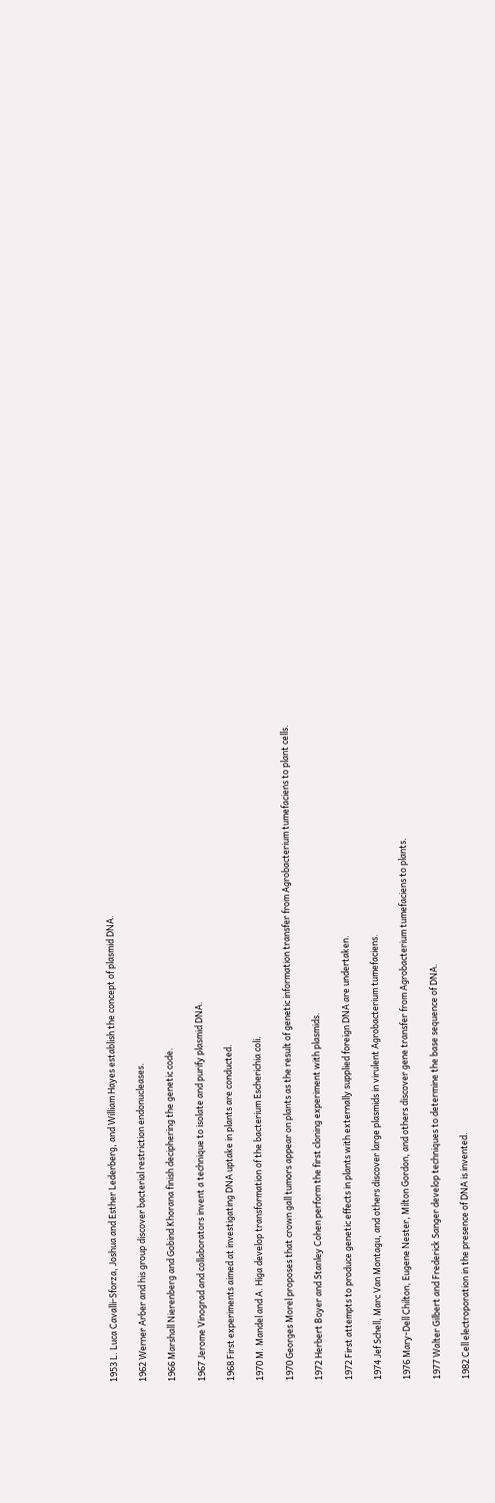1953 L. Luca Cavalli-Sforza, Joshua and Esther Lederberg, and William Hayes establish the concept of plasmid DNA.

1962 Werner Arber and his group discover bacterial restriction endonucleases.

1966 Marshall Nierenberg and Gobind Khorana finish deciphering the genetic code.

1967 Jerome Vinograd and collaborators invent a technique to isolate and purify plasmid DNA.

1968 First experiments aimed at investigating DNA uptake in plants are conducted.

1970 M. Mandel and A. Higa develop transformation of the bacterium Escherichia coli.

1970 Georges Morel proposes that crown gall tumors appear on plants as the result of genetic information transfer from Agrobacterium tumefaciens to plant cells.

1972 Herbert Boyer and Stanley Cohen perform the first cloning experiment with plasmids.

1972 First attempts to produce genetic effects in plants with externally supplied foreign DNA are undertaken.

1974 Jef Schell, Marc Van Montagu, and others discover large plasmids in virulent Agrobacterium tumefaciens.

1976 Mary-Dell Chilton, Eugene Nester, Milton Gordon, and others discover gene transfer from Agrobacterium tumefaciens to plants.

1977 Walter Gilbert and Frederick Sanger develop techniques to determine the base sequence of DNA.

1982 Cell electroporation in the presence of DNA is invented.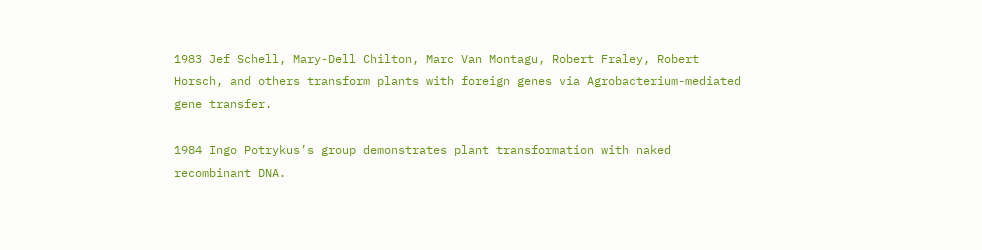1983 Jef Schell, Mary-Dell Chilton, Marc Van Montagu, Robert Fraley, Robert Horsch, and others transform plants with foreign genes via Agrobacterium-mediated gene transfer.

1984 Ingo Potrykus’s group demonstrates plant transformation with naked recombinant DNA.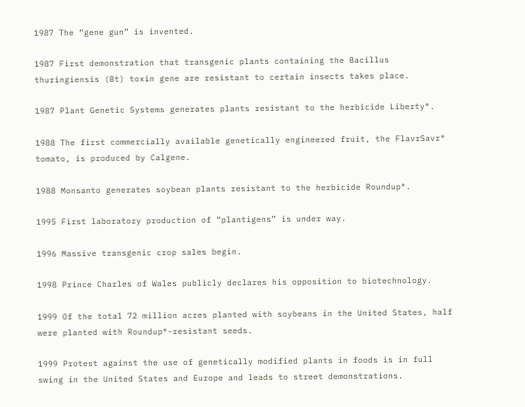1987 The “gene gun” is invented.

1987 First demonstration that transgenic plants containing the Bacillus thuringiensis (Bt) toxin gene are resistant to certain insects takes place.

1987 Plant Genetic Systems generates plants resistant to the herbicide Liberty®.

1988 The first commercially available genetically engineered fruit, the FlavrSavr® tomato, is produced by Calgene.

1988 Monsanto generates soybean plants resistant to the herbicide Roundup®.

1995 First laboratory production of “plantigens” is under way.

1996 Massive transgenic crop sales begin.

1998 Prince Charles of Wales publicly declares his opposition to biotechnology.

1999 Of the total 72 million acres planted with soybeans in the United States, half were planted with Roundup®-resistant seeds.

1999 Protest against the use of genetically modified plants in foods is in full swing in the United States and Europe and leads to street demonstrations.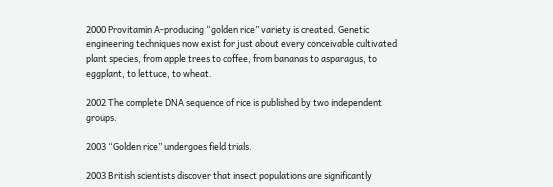2000 Provitamin A-producing “golden rice” variety is created. Genetic engineering techniques now exist for just about every conceivable cultivated plant species, from apple trees to coffee, from bananas to asparagus, to eggplant, to lettuce, to wheat.

2002 The complete DNA sequence of rice is published by two independent groups.

2003 “Golden rice” undergoes field trials.

2003 British scientists discover that insect populations are significantly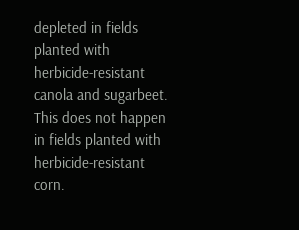depleted in fields planted with herbicide-resistant canola and sugarbeet. This does not happen in fields planted with herbicide-resistant corn.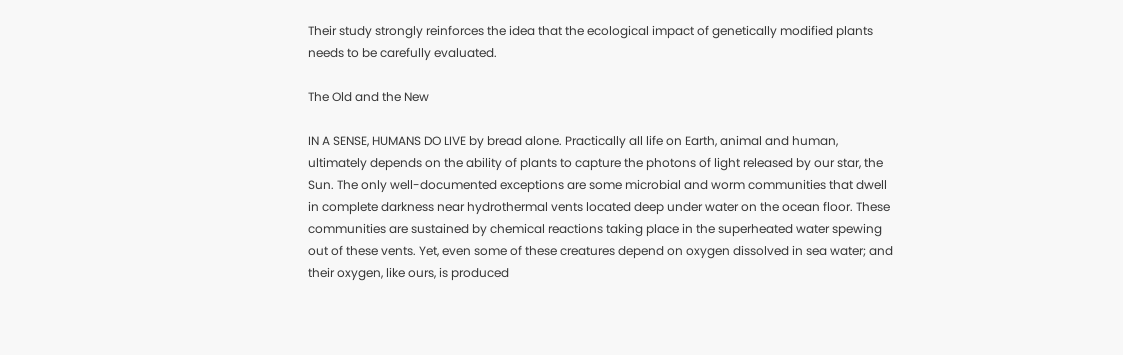Their study strongly reinforces the idea that the ecological impact of genetically modified plants needs to be carefully evaluated.

The Old and the New

IN A SENSE, HUMANS DO LIVE by bread alone. Practically all life on Earth, animal and human, ultimately depends on the ability of plants to capture the photons of light released by our star, the Sun. The only well-documented exceptions are some microbial and worm communities that dwell in complete darkness near hydrothermal vents located deep under water on the ocean floor. These communities are sustained by chemical reactions taking place in the superheated water spewing out of these vents. Yet, even some of these creatures depend on oxygen dissolved in sea water; and their oxygen, like ours, is produced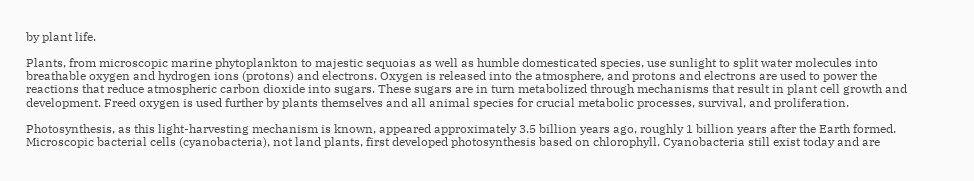by plant life.

Plants, from microscopic marine phytoplankton to majestic sequoias as well as humble domesticated species, use sunlight to split water molecules into breathable oxygen and hydrogen ions (protons) and electrons. Oxygen is released into the atmosphere, and protons and electrons are used to power the reactions that reduce atmospheric carbon dioxide into sugars. These sugars are in turn metabolized through mechanisms that result in plant cell growth and development. Freed oxygen is used further by plants themselves and all animal species for crucial metabolic processes, survival, and proliferation.

Photosynthesis, as this light-harvesting mechanism is known, appeared approximately 3.5 billion years ago, roughly 1 billion years after the Earth formed. Microscopic bacterial cells (cyanobacteria), not land plants, first developed photosynthesis based on chlorophyll. Cyanobacteria still exist today and are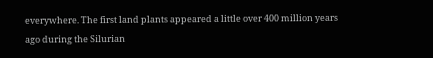everywhere. The first land plants appeared a little over 400 million years ago during the Silurian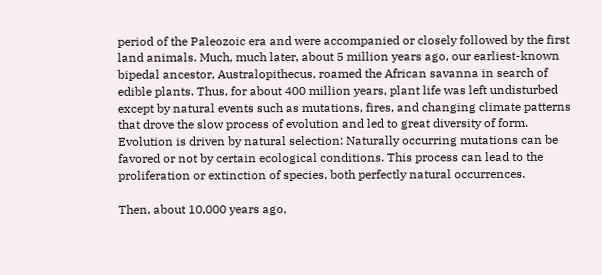period of the Paleozoic era and were accompanied or closely followed by the first land animals. Much, much later, about 5 million years ago, our earliest-known bipedal ancestor, Australopithecus, roamed the African savanna in search of edible plants. Thus, for about 400 million years, plant life was left undisturbed except by natural events such as mutations, fires, and changing climate patterns that drove the slow process of evolution and led to great diversity of form. Evolution is driven by natural selection: Naturally occurring mutations can be favored or not by certain ecological conditions. This process can lead to the proliferation or extinction of species, both perfectly natural occurrences.

Then, about 10,000 years ago,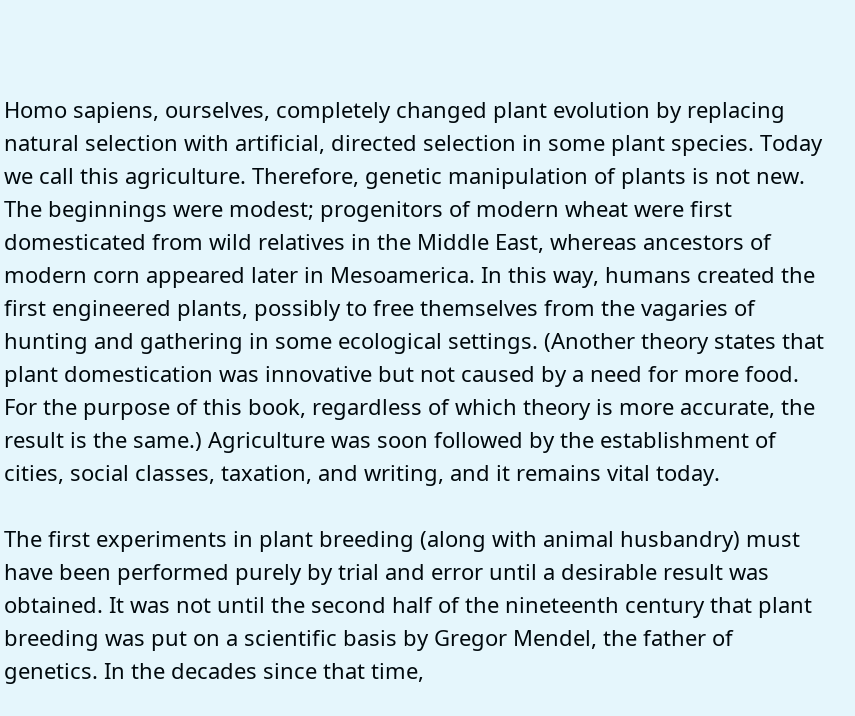Homo sapiens, ourselves, completely changed plant evolution by replacing natural selection with artificial, directed selection in some plant species. Today we call this agriculture. Therefore, genetic manipulation of plants is not new. The beginnings were modest; progenitors of modern wheat were first domesticated from wild relatives in the Middle East, whereas ancestors of modern corn appeared later in Mesoamerica. In this way, humans created the first engineered plants, possibly to free themselves from the vagaries of hunting and gathering in some ecological settings. (Another theory states that plant domestication was innovative but not caused by a need for more food. For the purpose of this book, regardless of which theory is more accurate, the result is the same.) Agriculture was soon followed by the establishment of cities, social classes, taxation, and writing, and it remains vital today.

The first experiments in plant breeding (along with animal husbandry) must have been performed purely by trial and error until a desirable result was obtained. It was not until the second half of the nineteenth century that plant breeding was put on a scientific basis by Gregor Mendel, the father of genetics. In the decades since that time,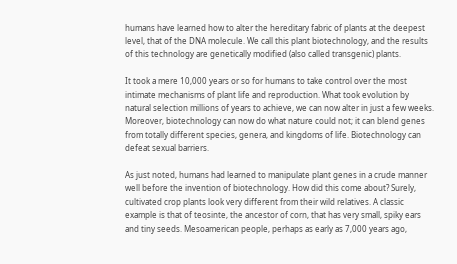humans have learned how to alter the hereditary fabric of plants at the deepest level, that of the DNA molecule. We call this plant biotechnology, and the results of this technology are genetically modified (also called transgenic) plants.

It took a mere 10,000 years or so for humans to take control over the most intimate mechanisms of plant life and reproduction. What took evolution by natural selection millions of years to achieve, we can now alter in just a few weeks. Moreover, biotechnology can now do what nature could not; it can blend genes from totally different species, genera, and kingdoms of life. Biotechnology can defeat sexual barriers.

As just noted, humans had learned to manipulate plant genes in a crude manner well before the invention of biotechnology. How did this come about? Surely, cultivated crop plants look very different from their wild relatives. A classic example is that of teosinte, the ancestor of corn, that has very small, spiky ears and tiny seeds. Mesoamerican people, perhaps as early as 7,000 years ago,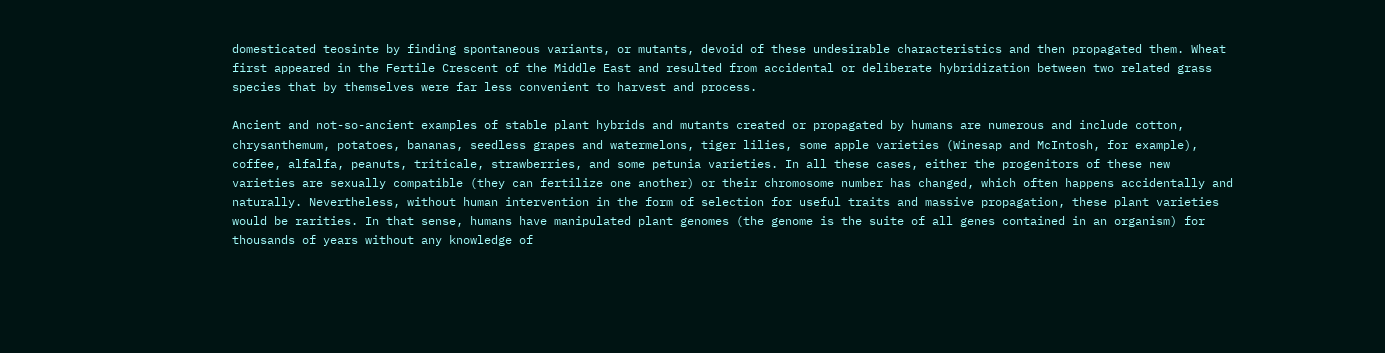domesticated teosinte by finding spontaneous variants, or mutants, devoid of these undesirable characteristics and then propagated them. Wheat first appeared in the Fertile Crescent of the Middle East and resulted from accidental or deliberate hybridization between two related grass species that by themselves were far less convenient to harvest and process.

Ancient and not-so-ancient examples of stable plant hybrids and mutants created or propagated by humans are numerous and include cotton, chrysanthemum, potatoes, bananas, seedless grapes and watermelons, tiger lilies, some apple varieties (Winesap and McIntosh, for example), coffee, alfalfa, peanuts, triticale, strawberries, and some petunia varieties. In all these cases, either the progenitors of these new varieties are sexually compatible (they can fertilize one another) or their chromosome number has changed, which often happens accidentally and naturally. Nevertheless, without human intervention in the form of selection for useful traits and massive propagation, these plant varieties would be rarities. In that sense, humans have manipulated plant genomes (the genome is the suite of all genes contained in an organism) for thousands of years without any knowledge of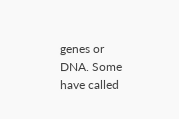genes or DNA. Some have called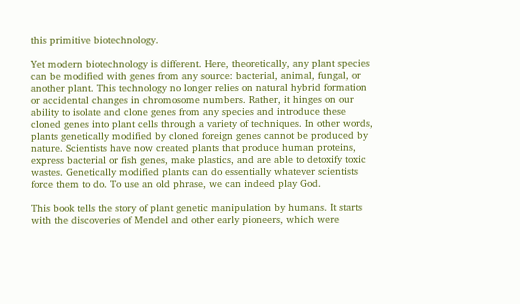this primitive biotechnology.

Yet modern biotechnology is different. Here, theoretically, any plant species can be modified with genes from any source: bacterial, animal, fungal, or another plant. This technology no longer relies on natural hybrid formation or accidental changes in chromosome numbers. Rather, it hinges on our ability to isolate and clone genes from any species and introduce these cloned genes into plant cells through a variety of techniques. In other words, plants genetically modified by cloned foreign genes cannot be produced by nature. Scientists have now created plants that produce human proteins, express bacterial or fish genes, make plastics, and are able to detoxify toxic wastes. Genetically modified plants can do essentially whatever scientists force them to do. To use an old phrase, we can indeed play God.

This book tells the story of plant genetic manipulation by humans. It starts with the discoveries of Mendel and other early pioneers, which were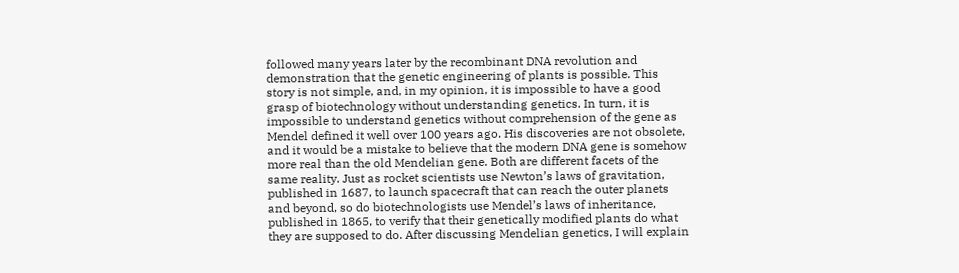followed many years later by the recombinant DNA revolution and demonstration that the genetic engineering of plants is possible. This story is not simple, and, in my opinion, it is impossible to have a good grasp of biotechnology without understanding genetics. In turn, it is impossible to understand genetics without comprehension of the gene as Mendel defined it well over 100 years ago. His discoveries are not obsolete, and it would be a mistake to believe that the modern DNA gene is somehow more real than the old Mendelian gene. Both are different facets of the same reality. Just as rocket scientists use Newton’s laws of gravitation, published in 1687, to launch spacecraft that can reach the outer planets and beyond, so do biotechnologists use Mendel’s laws of inheritance, published in 1865, to verify that their genetically modified plants do what they are supposed to do. After discussing Mendelian genetics, I will explain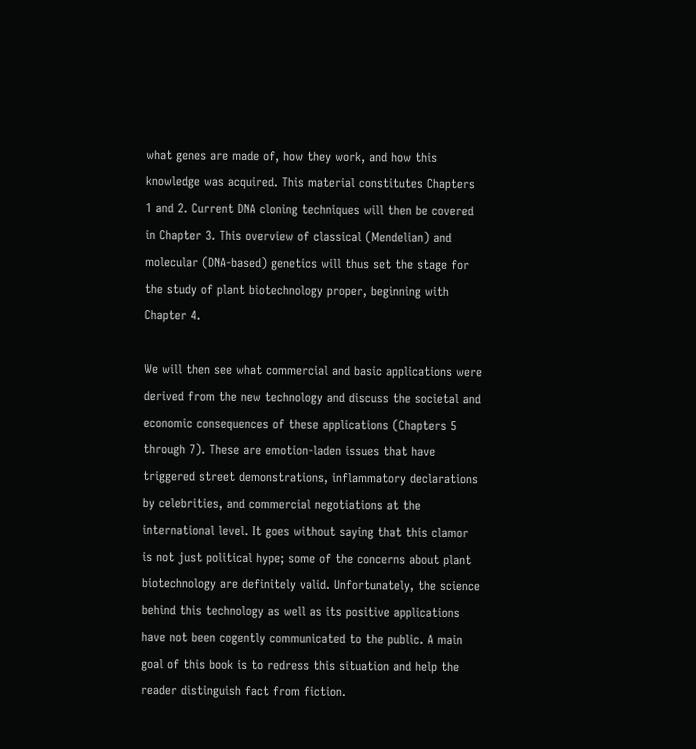what genes are made of, how they work, and how this knowledge was acquired. This material constitutes Chapters 1 and 2. Current DNA cloning techniques will then be covered in Chapter 3. This overview of classical (Mendelian) and molecular (DNA-based) genetics will thus set the stage for the study of plant biotechnology proper, beginning with Chapter 4.

We will then see what commercial and basic applications were derived from the new technology and discuss the societal and economic consequences of these applications (Chapters 5 through 7). These are emotion-laden issues that have triggered street demonstrations, inflammatory declarations by celebrities, and commercial negotiations at the international level. It goes without saying that this clamor is not just political hype; some of the concerns about plant biotechnology are definitely valid. Unfortunately, the science behind this technology as well as its positive applications have not been cogently communicated to the public. A main goal of this book is to redress this situation and help the reader distinguish fact from fiction.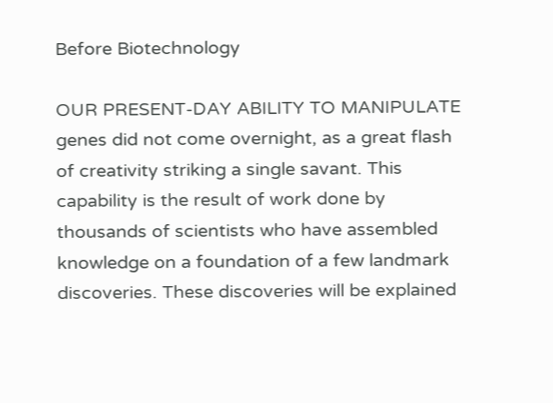Before Biotechnology

OUR PRESENT-DAY ABILITY TO MANIPULATE genes did not come overnight, as a great flash of creativity striking a single savant. This capability is the result of work done by thousands of scientists who have assembled knowledge on a foundation of a few landmark discoveries. These discoveries will be explained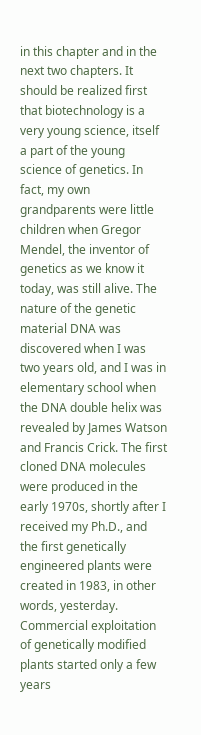in this chapter and in the next two chapters. It should be realized first that biotechnology is a very young science, itself a part of the young science of genetics. In fact, my own grandparents were little children when Gregor Mendel, the inventor of genetics as we know it today, was still alive. The nature of the genetic material DNA was discovered when I was two years old, and I was in elementary school when the DNA double helix was revealed by James Watson and Francis Crick. The first cloned DNA molecules were produced in the early 1970s, shortly after I received my Ph.D., and the first genetically engineered plants were created in 1983, in other words, yesterday. Commercial exploitation of genetically modified plants started only a few years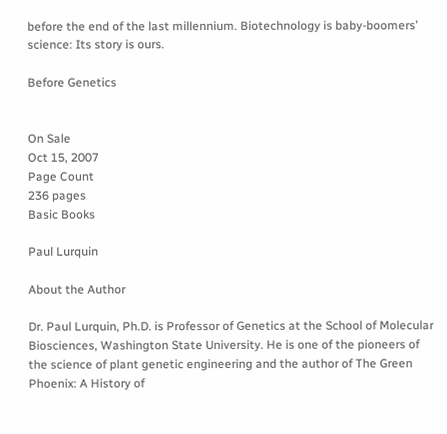before the end of the last millennium. Biotechnology is baby-boomers’ science: Its story is ours.

Before Genetics


On Sale
Oct 15, 2007
Page Count
236 pages
Basic Books

Paul Lurquin

About the Author

Dr. Paul Lurquin, Ph.D. is Professor of Genetics at the School of Molecular Biosciences, Washington State University. He is one of the pioneers of the science of plant genetic engineering and the author of The Green Phoenix: A History of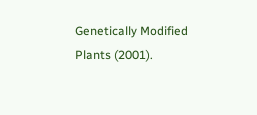Genetically Modified Plants (2001).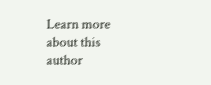Learn more about this author